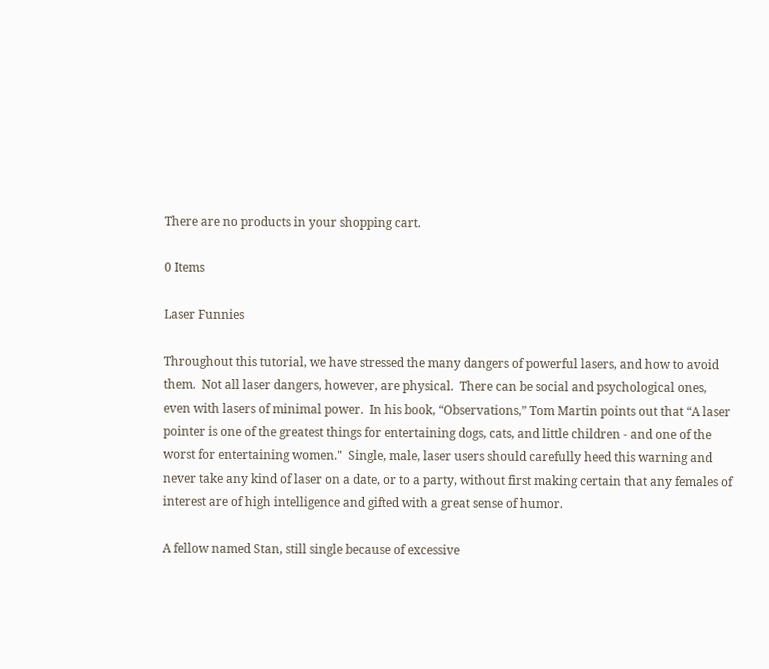There are no products in your shopping cart.

0 Items

Laser Funnies

Throughout this tutorial, we have stressed the many dangers of powerful lasers, and how to avoid them.  Not all laser dangers, however, are physical.  There can be social and psychological ones, even with lasers of minimal power.  In his book, “Observations,” Tom Martin points out that “A laser pointer is one of the greatest things for entertaining dogs, cats, and little children - and one of the worst for entertaining women."  Single, male, laser users should carefully heed this warning and never take any kind of laser on a date, or to a party, without first making certain that any females of interest are of high intelligence and gifted with a great sense of humor.

A fellow named Stan, still single because of excessive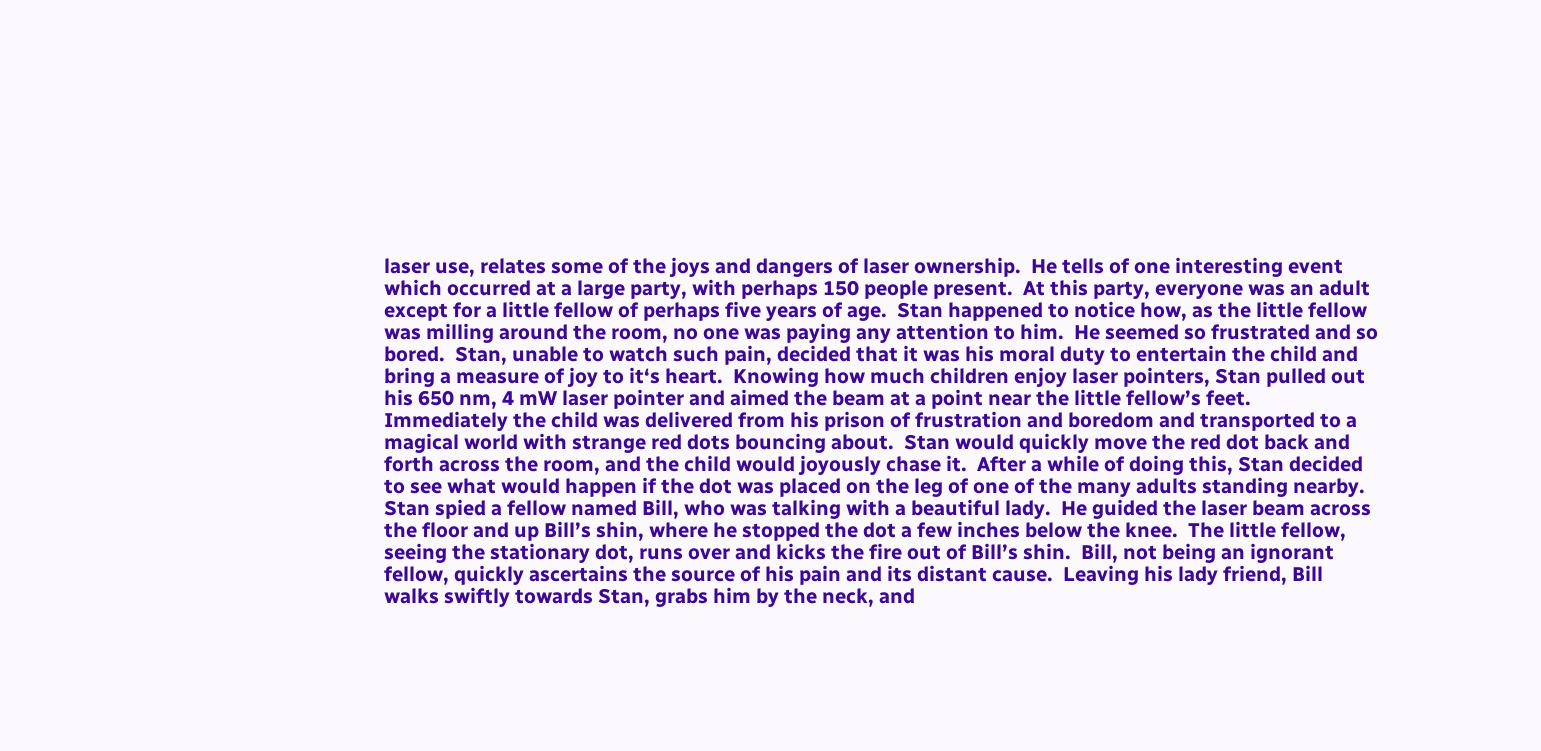laser use, relates some of the joys and dangers of laser ownership.  He tells of one interesting event which occurred at a large party, with perhaps 150 people present.  At this party, everyone was an adult except for a little fellow of perhaps five years of age.  Stan happened to notice how, as the little fellow was milling around the room, no one was paying any attention to him.  He seemed so frustrated and so bored.  Stan, unable to watch such pain, decided that it was his moral duty to entertain the child and bring a measure of joy to it‘s heart.  Knowing how much children enjoy laser pointers, Stan pulled out his 650 nm, 4 mW laser pointer and aimed the beam at a point near the little fellow’s feet.  Immediately the child was delivered from his prison of frustration and boredom and transported to a magical world with strange red dots bouncing about.  Stan would quickly move the red dot back and forth across the room, and the child would joyously chase it.  After a while of doing this, Stan decided to see what would happen if the dot was placed on the leg of one of the many adults standing nearby.  Stan spied a fellow named Bill, who was talking with a beautiful lady.  He guided the laser beam across the floor and up Bill’s shin, where he stopped the dot a few inches below the knee.  The little fellow, seeing the stationary dot, runs over and kicks the fire out of Bill’s shin.  Bill, not being an ignorant fellow, quickly ascertains the source of his pain and its distant cause.  Leaving his lady friend, Bill walks swiftly towards Stan, grabs him by the neck, and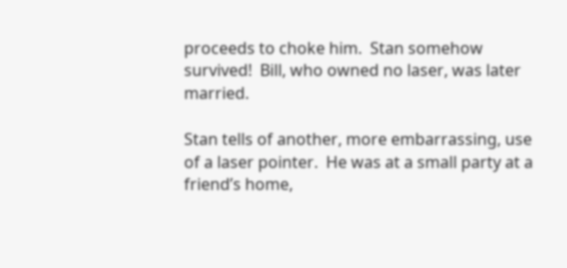proceeds to choke him.  Stan somehow survived!  Bill, who owned no laser, was later married.

Stan tells of another, more embarrassing, use of a laser pointer.  He was at a small party at a friend’s home,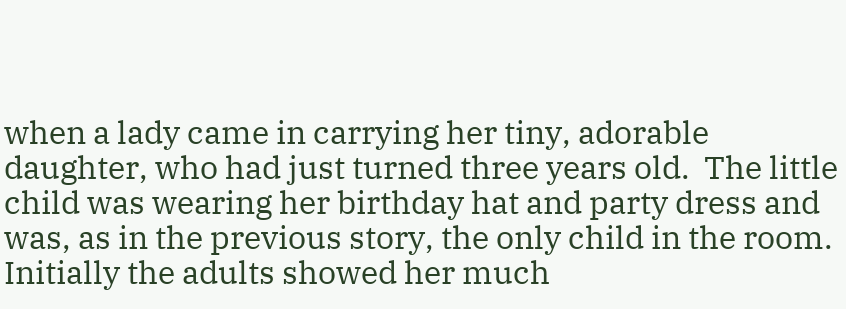when a lady came in carrying her tiny, adorable daughter, who had just turned three years old.  The little child was wearing her birthday hat and party dress and was, as in the previous story, the only child in the room.  Initially the adults showed her much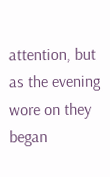attention, but as the evening wore on they began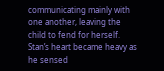communicating mainly with one another, leaving the child to fend for herself.  Stan’s heart became heavy as he sensed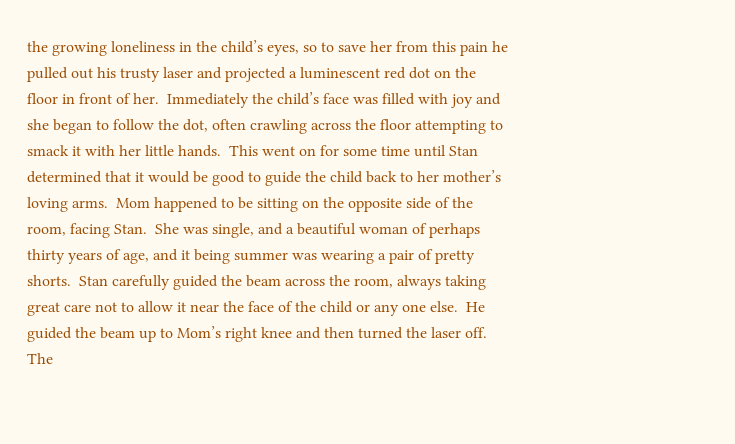the growing loneliness in the child’s eyes, so to save her from this pain he pulled out his trusty laser and projected a luminescent red dot on the floor in front of her.  Immediately the child’s face was filled with joy and she began to follow the dot, often crawling across the floor attempting to smack it with her little hands.  This went on for some time until Stan determined that it would be good to guide the child back to her mother’s loving arms.  Mom happened to be sitting on the opposite side of the room, facing Stan.  She was single, and a beautiful woman of perhaps thirty years of age, and it being summer was wearing a pair of pretty shorts.  Stan carefully guided the beam across the room, always taking great care not to allow it near the face of the child or any one else.  He guided the beam up to Mom’s right knee and then turned the laser off.  The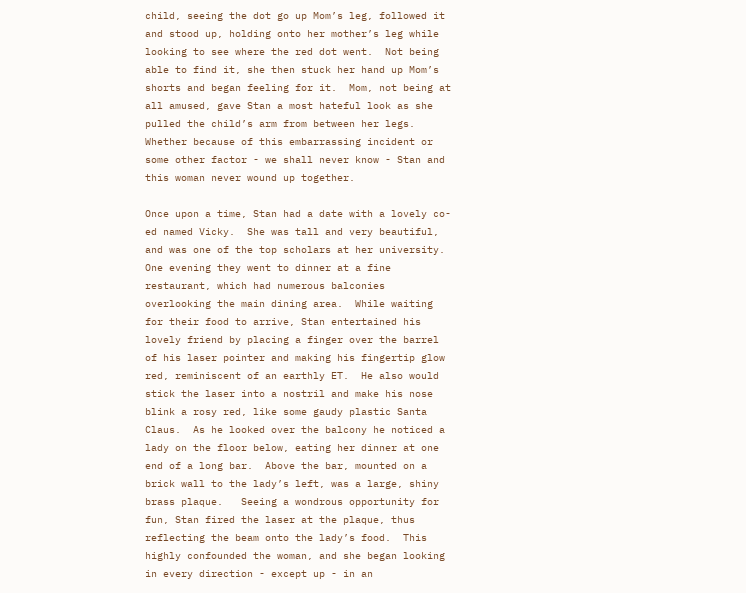child, seeing the dot go up Mom’s leg, followed it and stood up, holding onto her mother’s leg while looking to see where the red dot went.  Not being able to find it, she then stuck her hand up Mom’s shorts and began feeling for it.  Mom, not being at all amused, gave Stan a most hateful look as she pulled the child’s arm from between her legs.  Whether because of this embarrassing incident or some other factor - we shall never know - Stan and this woman never wound up together.

Once upon a time, Stan had a date with a lovely co-ed named Vicky.  She was tall and very beautiful, and was one of the top scholars at her university.  One evening they went to dinner at a fine restaurant, which had numerous balconies overlooking the main dining area.  While waiting for their food to arrive, Stan entertained his lovely friend by placing a finger over the barrel of his laser pointer and making his fingertip glow red, reminiscent of an earthly ET.  He also would stick the laser into a nostril and make his nose blink a rosy red, like some gaudy plastic Santa Claus.  As he looked over the balcony he noticed a lady on the floor below, eating her dinner at one end of a long bar.  Above the bar, mounted on a brick wall to the lady’s left, was a large, shiny brass plaque.   Seeing a wondrous opportunity for fun, Stan fired the laser at the plaque, thus reflecting the beam onto the lady’s food.  This highly confounded the woman, and she began looking in every direction - except up - in an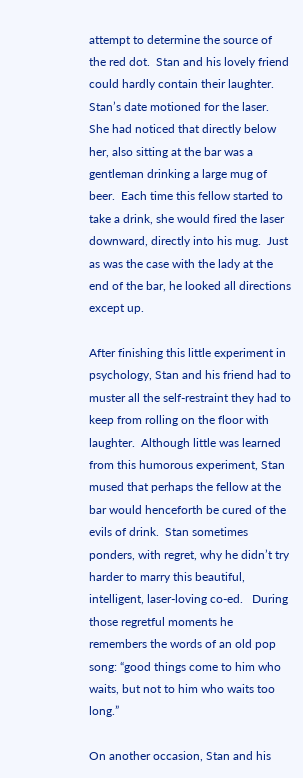attempt to determine the source of the red dot.  Stan and his lovely friend could hardly contain their laughter.  Stan’s date motioned for the laser.  She had noticed that directly below her, also sitting at the bar was a gentleman drinking a large mug of beer.  Each time this fellow started to take a drink, she would fired the laser downward, directly into his mug.  Just as was the case with the lady at the end of the bar, he looked all directions except up.

After finishing this little experiment in psychology, Stan and his friend had to muster all the self-restraint they had to keep from rolling on the floor with laughter.  Although little was learned from this humorous experiment, Stan mused that perhaps the fellow at the bar would henceforth be cured of the evils of drink.  Stan sometimes ponders, with regret, why he didn’t try harder to marry this beautiful, intelligent, laser-loving co-ed.   During those regretful moments he remembers the words of an old pop song: “good things come to him who waits, but not to him who waits too long.”

On another occasion, Stan and his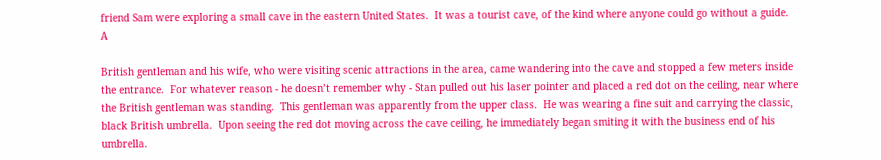friend Sam were exploring a small cave in the eastern United States.  It was a tourist cave, of the kind where anyone could go without a guide.  A

British gentleman and his wife, who were visiting scenic attractions in the area, came wandering into the cave and stopped a few meters inside the entrance.  For whatever reason - he doesn’t remember why - Stan pulled out his laser pointer and placed a red dot on the ceiling, near where the British gentleman was standing.  This gentleman was apparently from the upper class.  He was wearing a fine suit and carrying the classic, black British umbrella.  Upon seeing the red dot moving across the cave ceiling, he immediately began smiting it with the business end of his umbrella.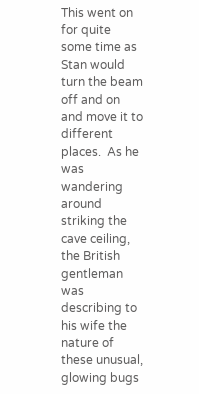This went on for quite some time as Stan would turn the beam off and on and move it to different places.  As he was wandering around striking the cave ceiling, the British gentleman was describing to his wife the nature of these unusual, glowing bugs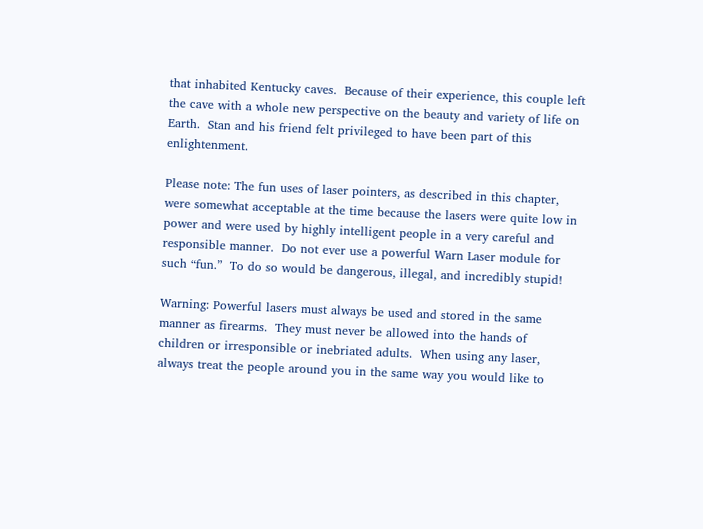that inhabited Kentucky caves.  Because of their experience, this couple left the cave with a whole new perspective on the beauty and variety of life on Earth.  Stan and his friend felt privileged to have been part of this enlightenment.

Please note: The fun uses of laser pointers, as described in this chapter, were somewhat acceptable at the time because the lasers were quite low in power and were used by highly intelligent people in a very careful and responsible manner.  Do not ever use a powerful Warn Laser module for such “fun.”  To do so would be dangerous, illegal, and incredibly stupid!

Warning: Powerful lasers must always be used and stored in the same manner as firearms.  They must never be allowed into the hands of children or irresponsible or inebriated adults.  When using any laser, always treat the people around you in the same way you would like to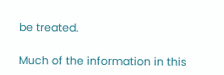be treated.

Much of the information in this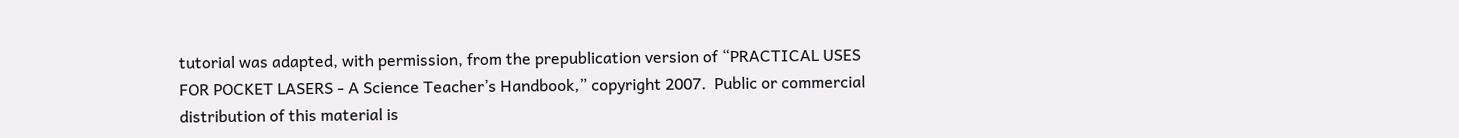tutorial was adapted, with permission, from the prepublication version of “PRACTICAL USES FOR POCKET LASERS - A Science Teacher’s Handbook,” copyright 2007.  Public or commercial distribution of this material is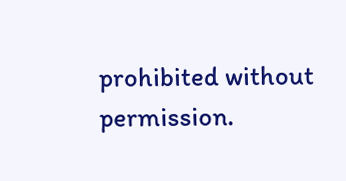prohibited without permission.